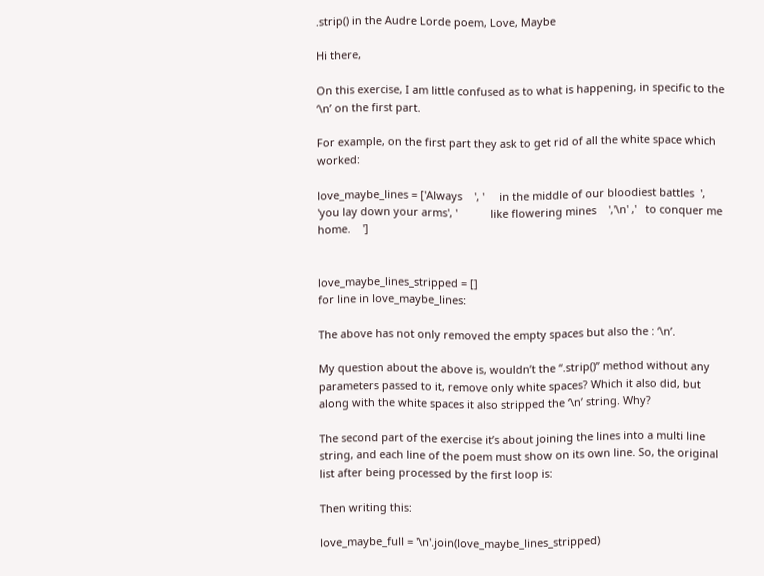.strip() in the Audre Lorde poem, Love, Maybe

Hi there,

On this exercise, I am little confused as to what is happening, in specific to the ‘\n’ on the first part.

For example, on the first part they ask to get rid of all the white space which worked:

love_maybe_lines = ['Always    ', '     in the middle of our bloodiest battles  ', 'you lay down your arms', '           like flowering mines    ','\n' ,'   to conquer me home.    ']


love_maybe_lines_stripped = []
for line in love_maybe_lines:

The above has not only removed the empty spaces but also the : ‘\n’.

My question about the above is, wouldn’t the “.strip()” method without any parameters passed to it, remove only white spaces? Which it also did, but along with the white spaces it also stripped the ‘\n’ string. Why?

The second part of the exercise it’s about joining the lines into a multi line string, and each line of the poem must show on its own line. So, the original list after being processed by the first loop is:

Then writing this:

love_maybe_full = '\n'.join(love_maybe_lines_stripped)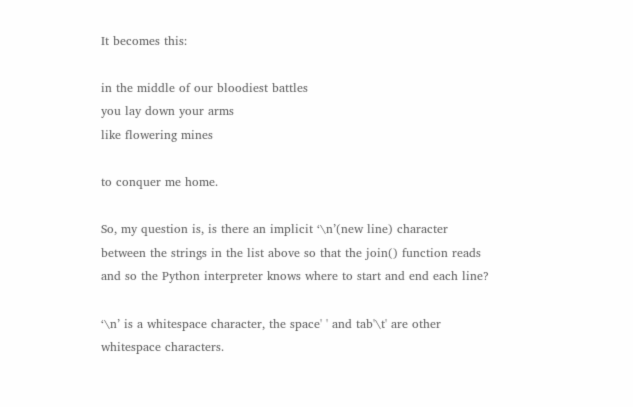It becomes this:

in the middle of our bloodiest battles
you lay down your arms
like flowering mines

to conquer me home.

So, my question is, is there an implicit ‘\n’(new line) character between the strings in the list above so that the join() function reads and so the Python interpreter knows where to start and end each line?

‘\n’ is a whitespace character, the space' ' and tab'\t' are other whitespace characters.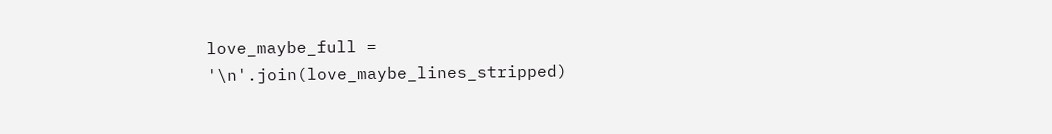love_maybe_full = '\n'.join(love_maybe_lines_stripped)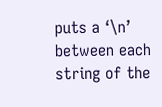puts a ‘\n’ between each string of the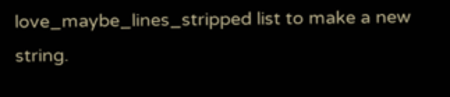love_maybe_lines_stripped list to make a new string.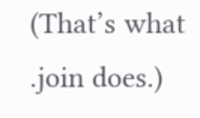(That’s what .join does.)